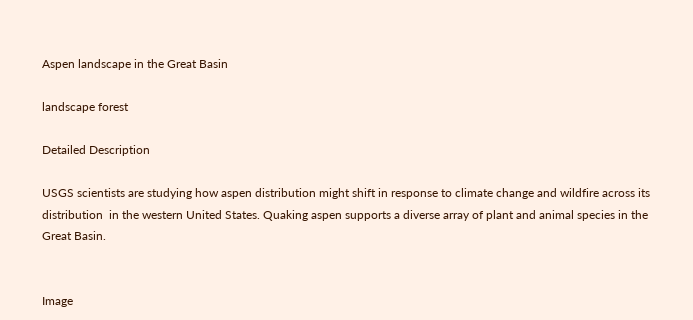Aspen landscape in the Great Basin

landscape forest

Detailed Description

USGS scientists are studying how aspen distribution might shift in response to climate change and wildfire across its distribution  in the western United States. Quaking aspen supports a diverse array of plant and animal species in the Great Basin.


Image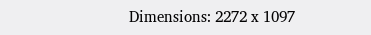Dimensions: 2272 x 1097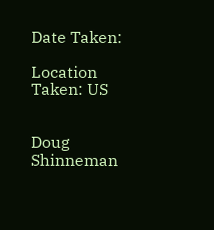Date Taken:

Location Taken: US


Doug Shinneman